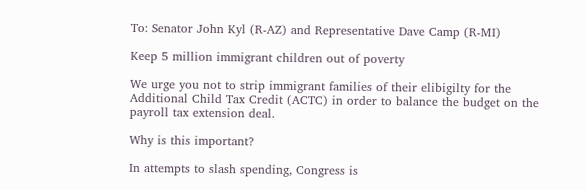To: Senator John Kyl (R-AZ) and Representative Dave Camp (R-MI)

Keep 5 million immigrant children out of poverty

We urge you not to strip immigrant families of their elibigilty for the Additional Child Tax Credit (ACTC) in order to balance the budget on the payroll tax extension deal.

Why is this important?

In attempts to slash spending, Congress is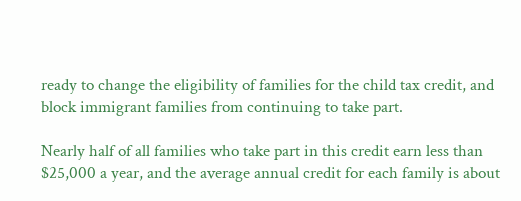ready to change the eligibility of families for the child tax credit, and block immigrant families from continuing to take part.

Nearly half of all families who take part in this credit earn less than $25,000 a year, and the average annual credit for each family is about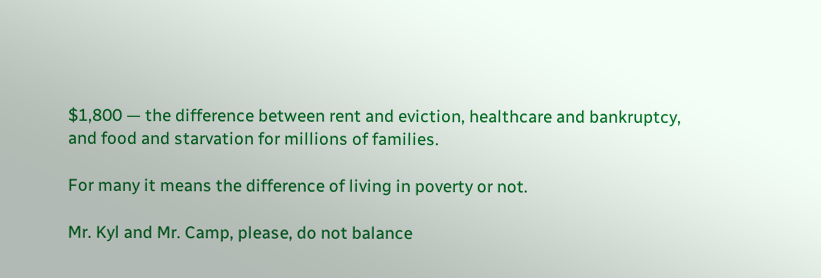$1,800 — the difference between rent and eviction, healthcare and bankruptcy, and food and starvation for millions of families.

For many it means the difference of living in poverty or not.

Mr. Kyl and Mr. Camp, please, do not balance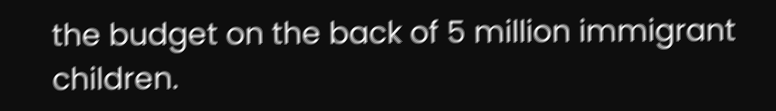the budget on the back of 5 million immigrant children.